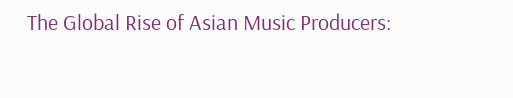The Global Rise of Asian Music Producers: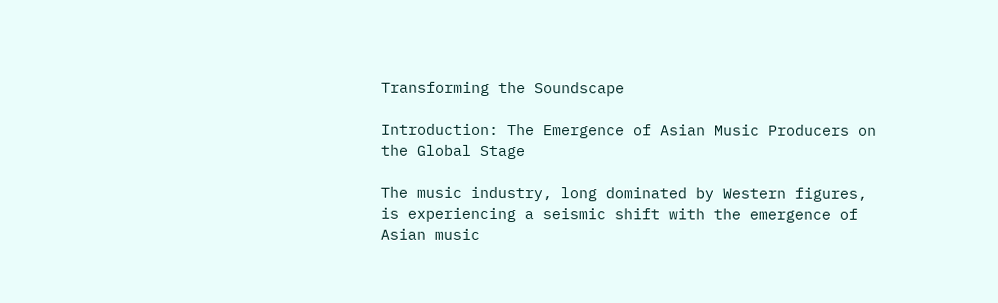Transforming the Soundscape

Introduction: The Emergence of Asian Music Producers on the Global Stage

The music industry, long dominated by Western figures, is experiencing a seismic shift with the emergence of Asian music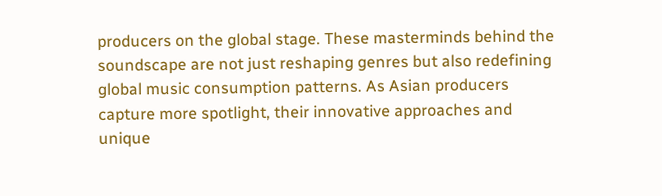producers on the global stage. These masterminds behind the soundscape are not just reshaping genres but also redefining global music consumption patterns. As Asian producers capture more spotlight, their innovative approaches and unique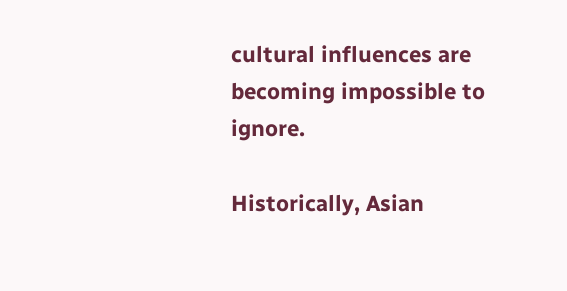cultural influences are becoming impossible to ignore.

Historically, Asian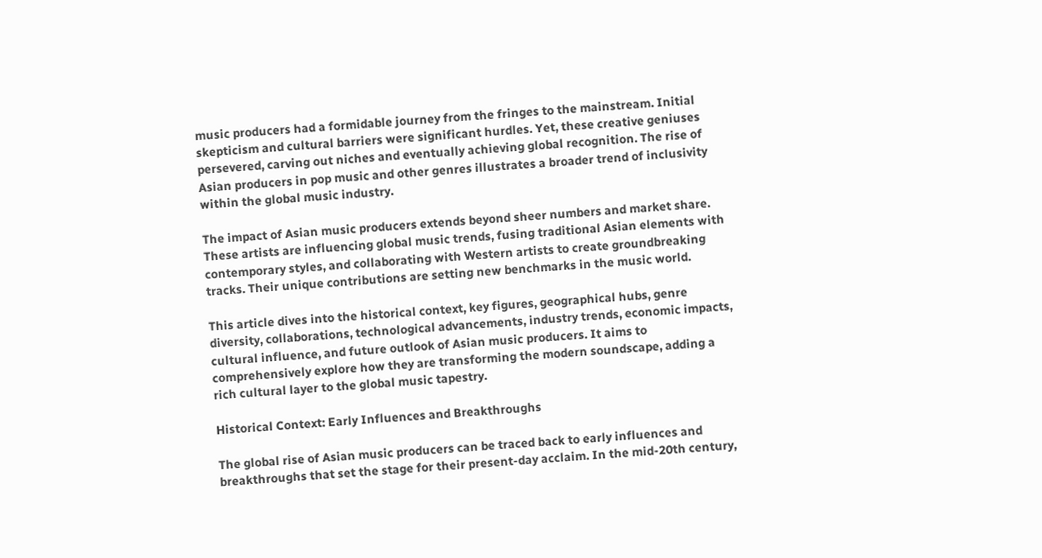music producers had a formidable journey from the fringes to the mainstream. Initial skepticism and cultural barriers were significant hurdles. Yet, these creative geniuses persevered, carving out niches and eventually achieving global recognition. The rise of Asian producers in pop music and other genres illustrates a broader trend of inclusivity within the global music industry.

The impact of Asian music producers extends beyond sheer numbers and market share. These artists are influencing global music trends, fusing traditional Asian elements with contemporary styles, and collaborating with Western artists to create groundbreaking tracks. Their unique contributions are setting new benchmarks in the music world.

This article dives into the historical context, key figures, geographical hubs, genre diversity, collaborations, technological advancements, industry trends, economic impacts, cultural influence, and future outlook of Asian music producers. It aims to comprehensively explore how they are transforming the modern soundscape, adding a rich cultural layer to the global music tapestry.

Historical Context: Early Influences and Breakthroughs

The global rise of Asian music producers can be traced back to early influences and breakthroughs that set the stage for their present-day acclaim. In the mid-20th century,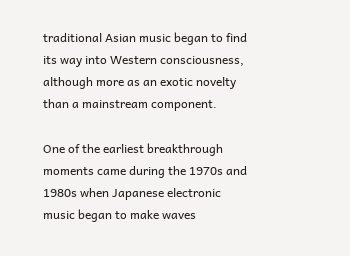traditional Asian music began to find its way into Western consciousness, although more as an exotic novelty than a mainstream component.

One of the earliest breakthrough moments came during the 1970s and 1980s when Japanese electronic music began to make waves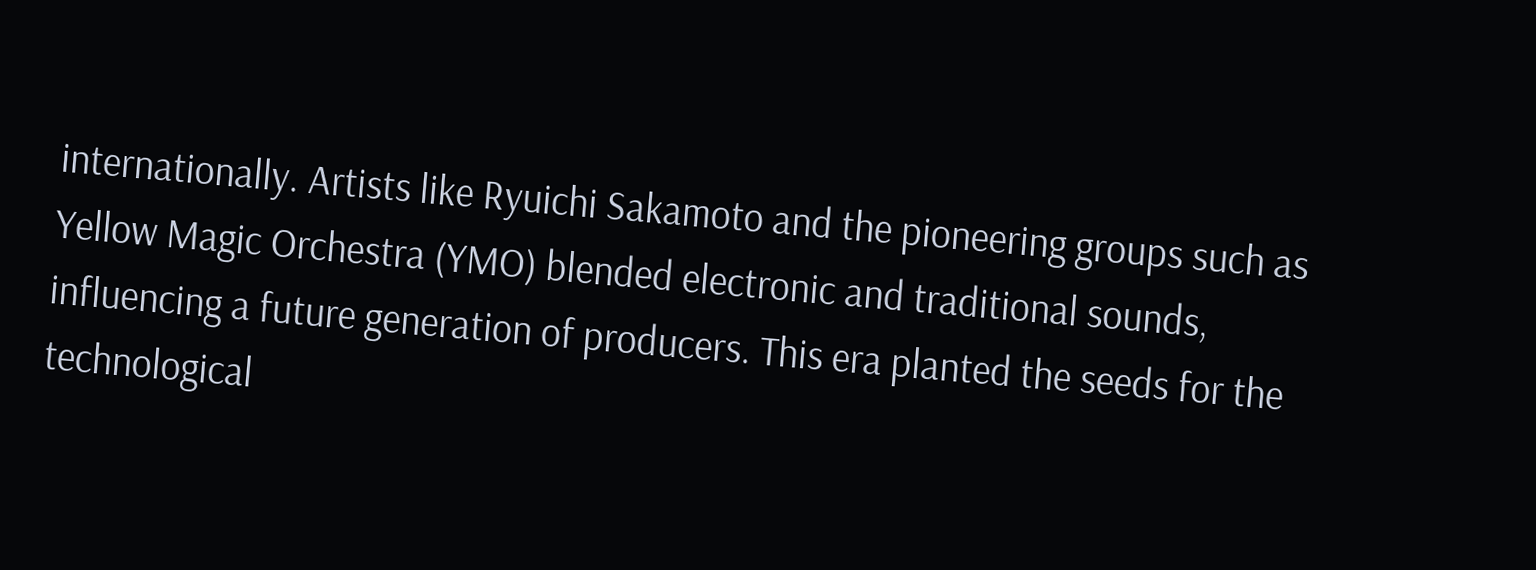internationally. Artists like Ryuichi Sakamoto and the pioneering groups such as Yellow Magic Orchestra (YMO) blended electronic and traditional sounds, influencing a future generation of producers. This era planted the seeds for the technological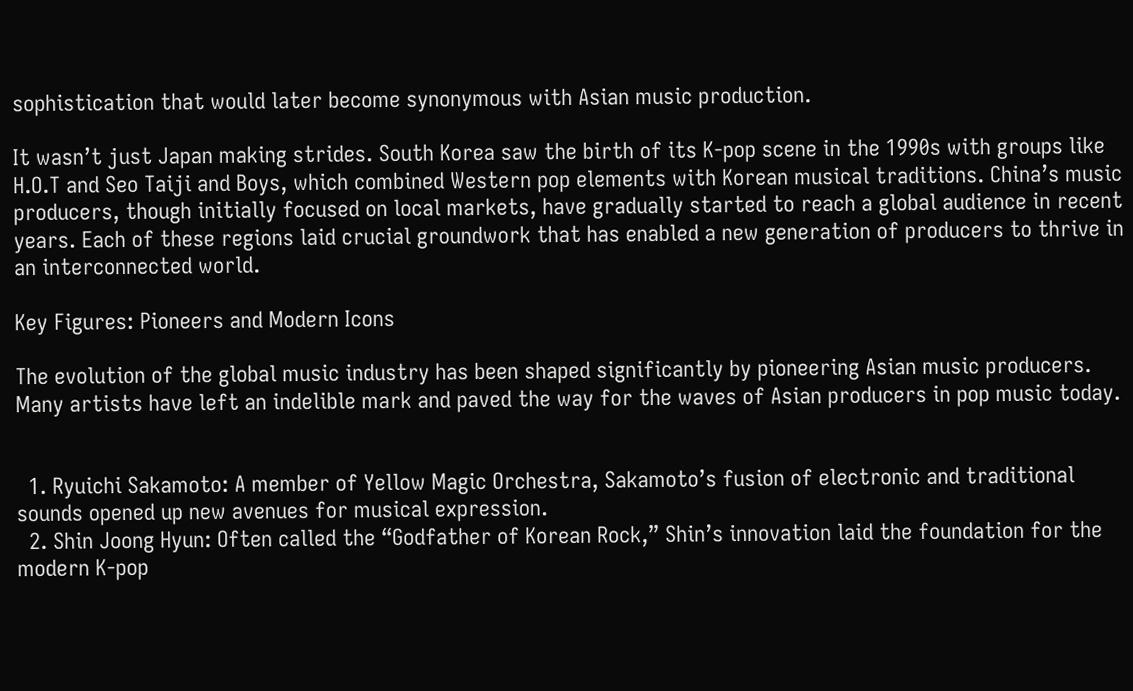sophistication that would later become synonymous with Asian music production.

It wasn’t just Japan making strides. South Korea saw the birth of its K-pop scene in the 1990s with groups like H.O.T and Seo Taiji and Boys, which combined Western pop elements with Korean musical traditions. China’s music producers, though initially focused on local markets, have gradually started to reach a global audience in recent years. Each of these regions laid crucial groundwork that has enabled a new generation of producers to thrive in an interconnected world.

Key Figures: Pioneers and Modern Icons

The evolution of the global music industry has been shaped significantly by pioneering Asian music producers. Many artists have left an indelible mark and paved the way for the waves of Asian producers in pop music today.


  1. Ryuichi Sakamoto: A member of Yellow Magic Orchestra, Sakamoto’s fusion of electronic and traditional sounds opened up new avenues for musical expression.
  2. Shin Joong Hyun: Often called the “Godfather of Korean Rock,” Shin’s innovation laid the foundation for the modern K-pop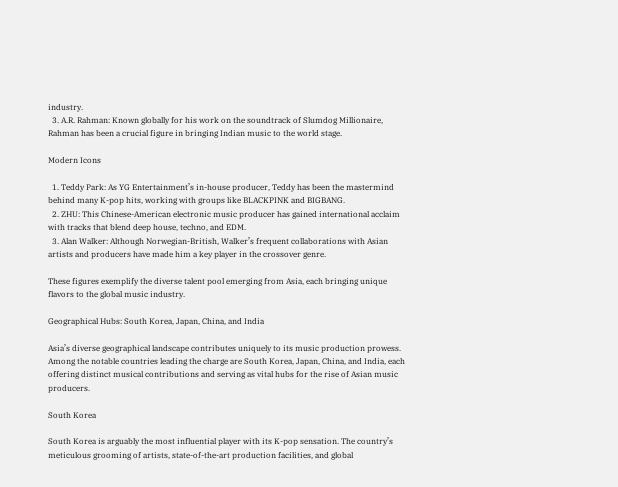industry.
  3. A.R. Rahman: Known globally for his work on the soundtrack of Slumdog Millionaire, Rahman has been a crucial figure in bringing Indian music to the world stage.

Modern Icons

  1. Teddy Park: As YG Entertainment’s in-house producer, Teddy has been the mastermind behind many K-pop hits, working with groups like BLACKPINK and BIGBANG.
  2. ZHU: This Chinese-American electronic music producer has gained international acclaim with tracks that blend deep house, techno, and EDM.
  3. Alan Walker: Although Norwegian-British, Walker’s frequent collaborations with Asian artists and producers have made him a key player in the crossover genre.

These figures exemplify the diverse talent pool emerging from Asia, each bringing unique flavors to the global music industry.

Geographical Hubs: South Korea, Japan, China, and India

Asia’s diverse geographical landscape contributes uniquely to its music production prowess. Among the notable countries leading the charge are South Korea, Japan, China, and India, each offering distinct musical contributions and serving as vital hubs for the rise of Asian music producers.

South Korea

South Korea is arguably the most influential player with its K-pop sensation. The country’s meticulous grooming of artists, state-of-the-art production facilities, and global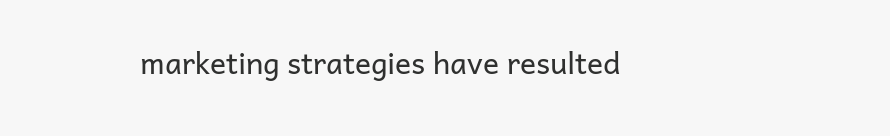marketing strategies have resulted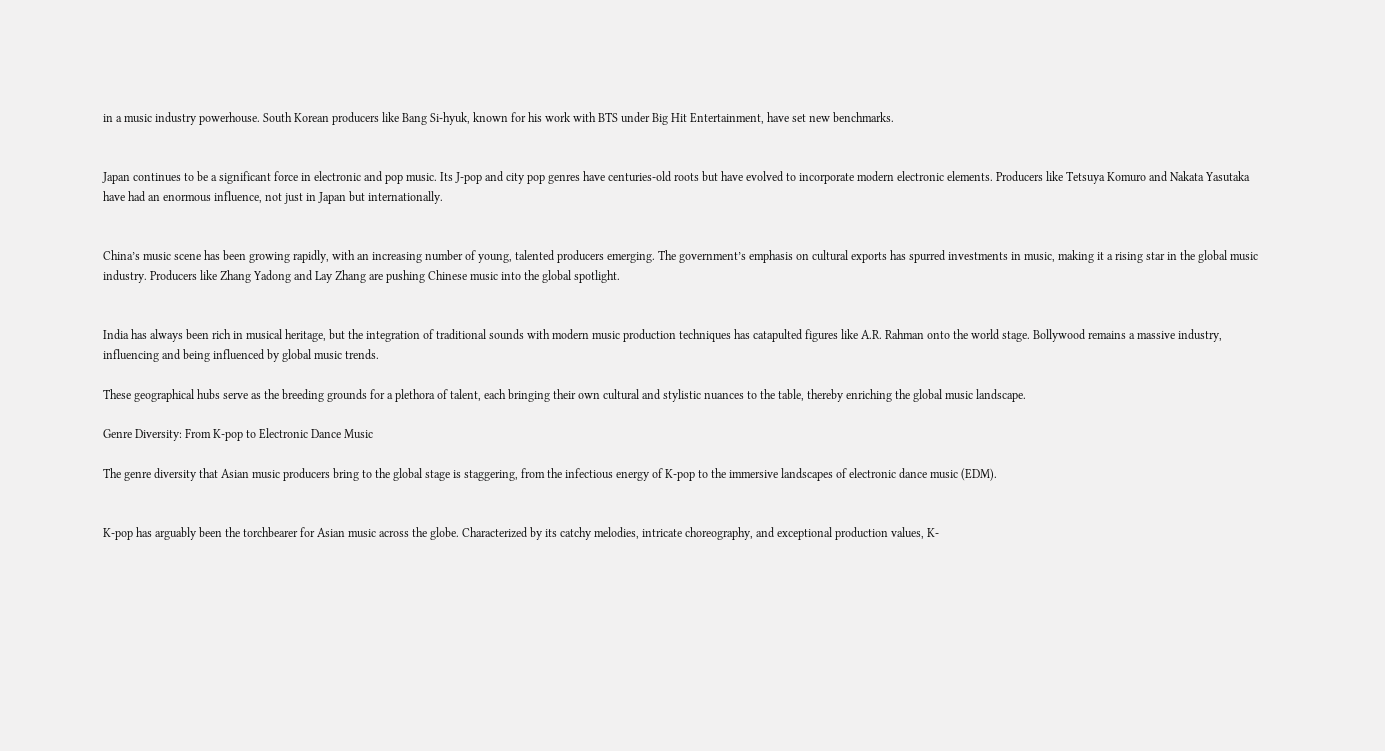in a music industry powerhouse. South Korean producers like Bang Si-hyuk, known for his work with BTS under Big Hit Entertainment, have set new benchmarks.


Japan continues to be a significant force in electronic and pop music. Its J-pop and city pop genres have centuries-old roots but have evolved to incorporate modern electronic elements. Producers like Tetsuya Komuro and Nakata Yasutaka have had an enormous influence, not just in Japan but internationally.


China’s music scene has been growing rapidly, with an increasing number of young, talented producers emerging. The government’s emphasis on cultural exports has spurred investments in music, making it a rising star in the global music industry. Producers like Zhang Yadong and Lay Zhang are pushing Chinese music into the global spotlight.


India has always been rich in musical heritage, but the integration of traditional sounds with modern music production techniques has catapulted figures like A.R. Rahman onto the world stage. Bollywood remains a massive industry, influencing and being influenced by global music trends.

These geographical hubs serve as the breeding grounds for a plethora of talent, each bringing their own cultural and stylistic nuances to the table, thereby enriching the global music landscape.

Genre Diversity: From K-pop to Electronic Dance Music

The genre diversity that Asian music producers bring to the global stage is staggering, from the infectious energy of K-pop to the immersive landscapes of electronic dance music (EDM).


K-pop has arguably been the torchbearer for Asian music across the globe. Characterized by its catchy melodies, intricate choreography, and exceptional production values, K-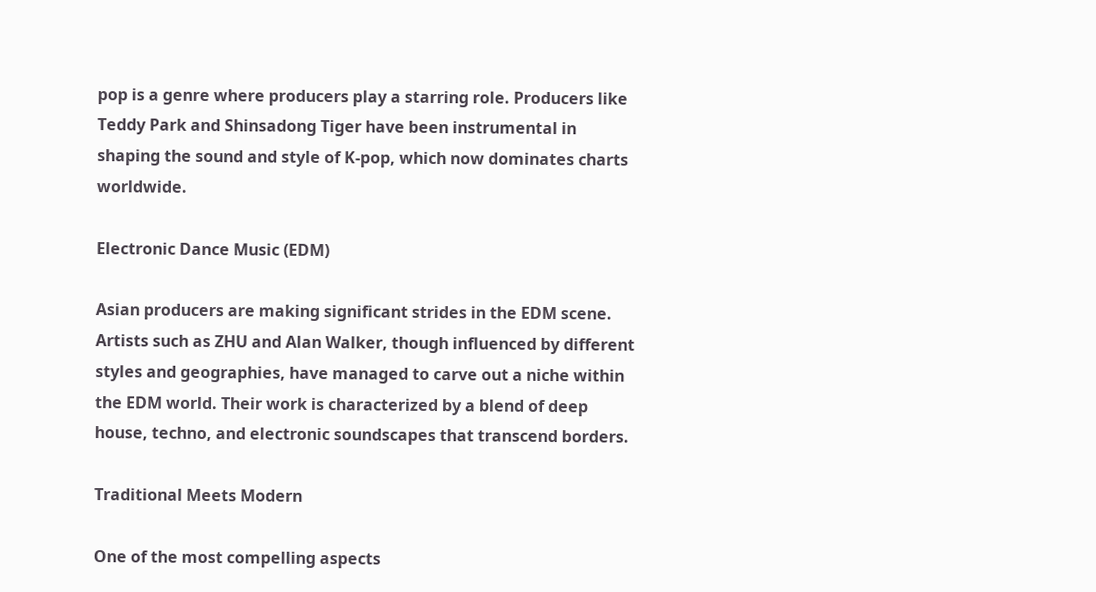pop is a genre where producers play a starring role. Producers like Teddy Park and Shinsadong Tiger have been instrumental in shaping the sound and style of K-pop, which now dominates charts worldwide.

Electronic Dance Music (EDM)

Asian producers are making significant strides in the EDM scene. Artists such as ZHU and Alan Walker, though influenced by different styles and geographies, have managed to carve out a niche within the EDM world. Their work is characterized by a blend of deep house, techno, and electronic soundscapes that transcend borders.

Traditional Meets Modern

One of the most compelling aspects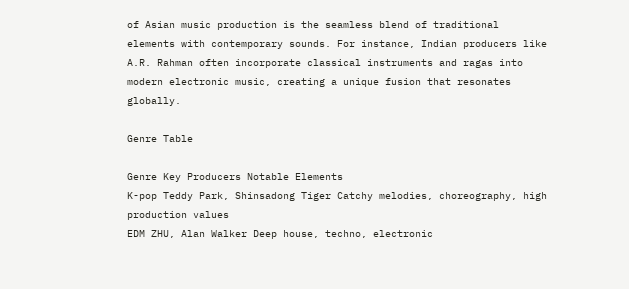of Asian music production is the seamless blend of traditional elements with contemporary sounds. For instance, Indian producers like A.R. Rahman often incorporate classical instruments and ragas into modern electronic music, creating a unique fusion that resonates globally.

Genre Table

Genre Key Producers Notable Elements
K-pop Teddy Park, Shinsadong Tiger Catchy melodies, choreography, high production values
EDM ZHU, Alan Walker Deep house, techno, electronic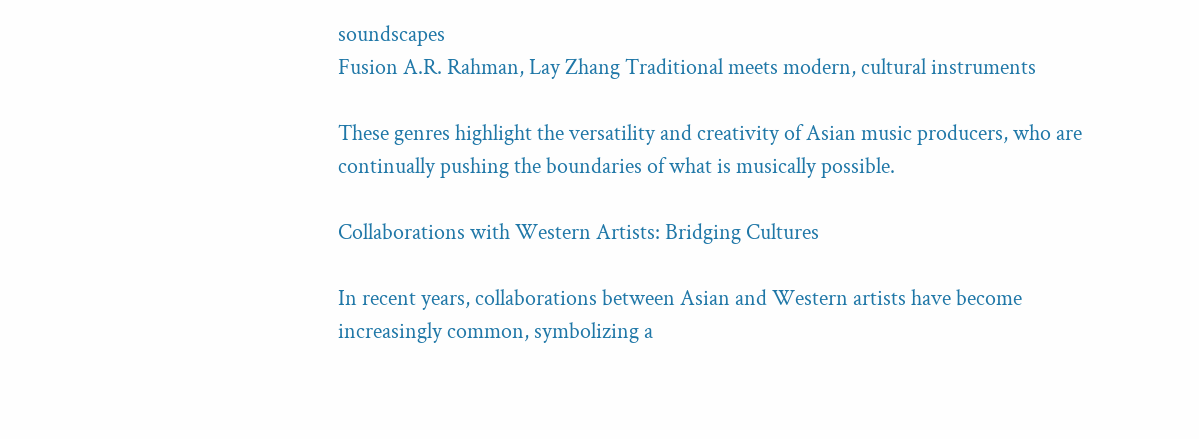soundscapes
Fusion A.R. Rahman, Lay Zhang Traditional meets modern, cultural instruments

These genres highlight the versatility and creativity of Asian music producers, who are continually pushing the boundaries of what is musically possible.

Collaborations with Western Artists: Bridging Cultures

In recent years, collaborations between Asian and Western artists have become increasingly common, symbolizing a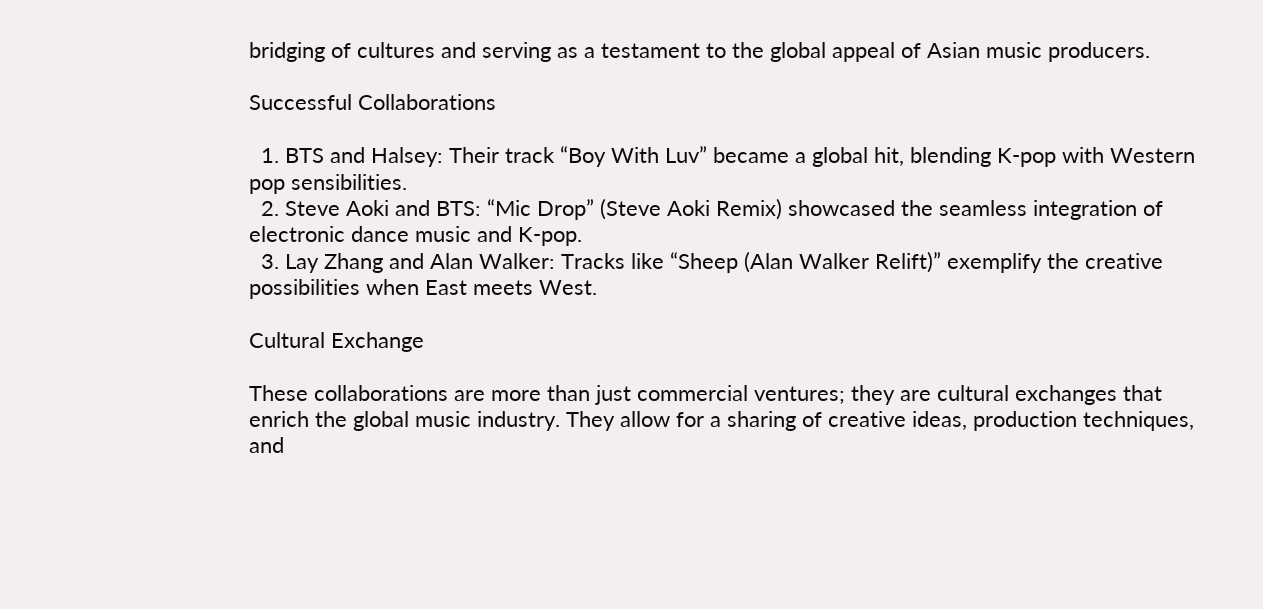bridging of cultures and serving as a testament to the global appeal of Asian music producers.

Successful Collaborations

  1. BTS and Halsey: Their track “Boy With Luv” became a global hit, blending K-pop with Western pop sensibilities.
  2. Steve Aoki and BTS: “Mic Drop” (Steve Aoki Remix) showcased the seamless integration of electronic dance music and K-pop.
  3. Lay Zhang and Alan Walker: Tracks like “Sheep (Alan Walker Relift)” exemplify the creative possibilities when East meets West.

Cultural Exchange

These collaborations are more than just commercial ventures; they are cultural exchanges that enrich the global music industry. They allow for a sharing of creative ideas, production techniques, and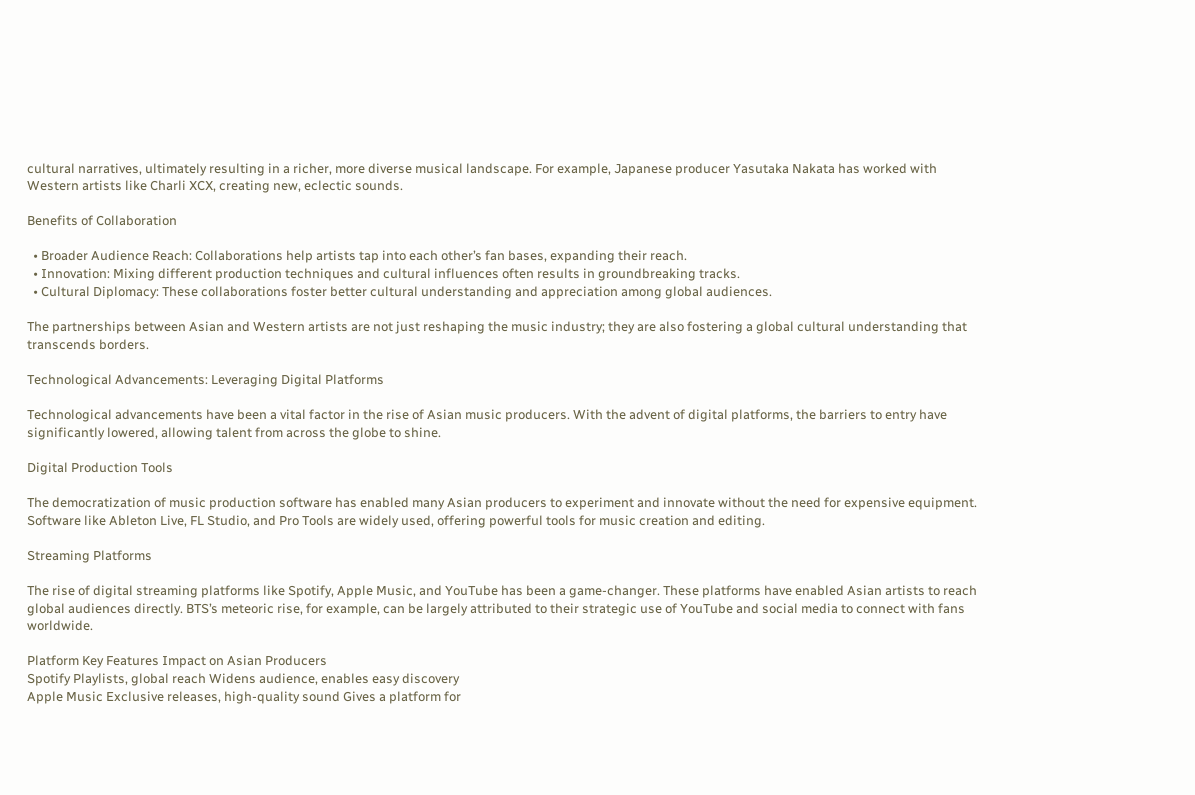cultural narratives, ultimately resulting in a richer, more diverse musical landscape. For example, Japanese producer Yasutaka Nakata has worked with Western artists like Charli XCX, creating new, eclectic sounds.

Benefits of Collaboration

  • Broader Audience Reach: Collaborations help artists tap into each other’s fan bases, expanding their reach.
  • Innovation: Mixing different production techniques and cultural influences often results in groundbreaking tracks.
  • Cultural Diplomacy: These collaborations foster better cultural understanding and appreciation among global audiences.

The partnerships between Asian and Western artists are not just reshaping the music industry; they are also fostering a global cultural understanding that transcends borders.

Technological Advancements: Leveraging Digital Platforms

Technological advancements have been a vital factor in the rise of Asian music producers. With the advent of digital platforms, the barriers to entry have significantly lowered, allowing talent from across the globe to shine.

Digital Production Tools

The democratization of music production software has enabled many Asian producers to experiment and innovate without the need for expensive equipment. Software like Ableton Live, FL Studio, and Pro Tools are widely used, offering powerful tools for music creation and editing.

Streaming Platforms

The rise of digital streaming platforms like Spotify, Apple Music, and YouTube has been a game-changer. These platforms have enabled Asian artists to reach global audiences directly. BTS’s meteoric rise, for example, can be largely attributed to their strategic use of YouTube and social media to connect with fans worldwide.

Platform Key Features Impact on Asian Producers
Spotify Playlists, global reach Widens audience, enables easy discovery
Apple Music Exclusive releases, high-quality sound Gives a platform for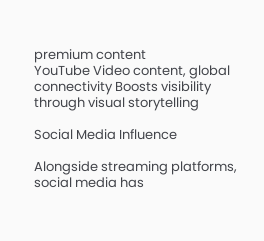premium content
YouTube Video content, global connectivity Boosts visibility through visual storytelling

Social Media Influence

Alongside streaming platforms, social media has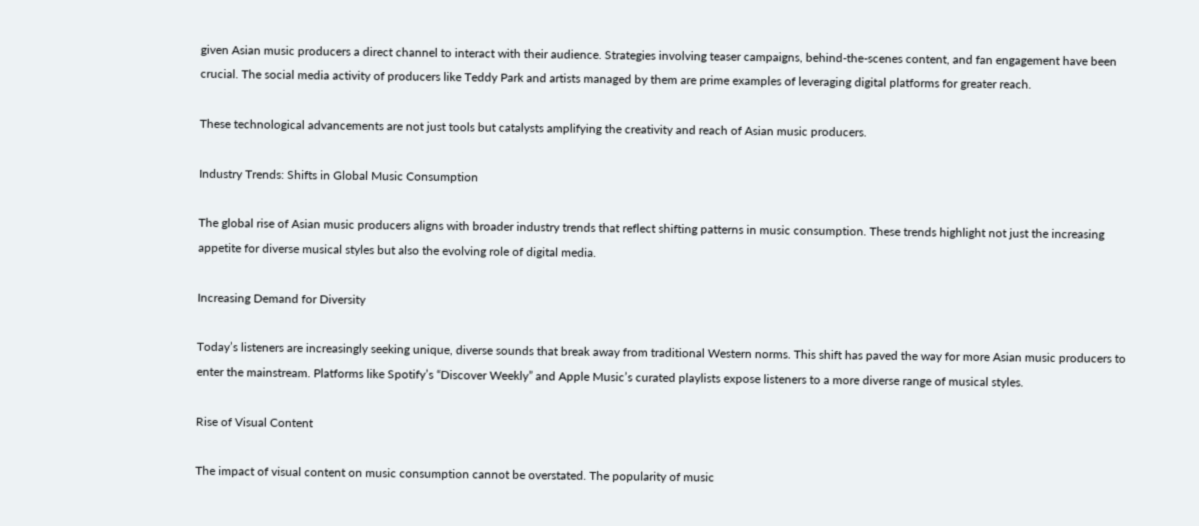given Asian music producers a direct channel to interact with their audience. Strategies involving teaser campaigns, behind-the-scenes content, and fan engagement have been crucial. The social media activity of producers like Teddy Park and artists managed by them are prime examples of leveraging digital platforms for greater reach.

These technological advancements are not just tools but catalysts amplifying the creativity and reach of Asian music producers.

Industry Trends: Shifts in Global Music Consumption

The global rise of Asian music producers aligns with broader industry trends that reflect shifting patterns in music consumption. These trends highlight not just the increasing appetite for diverse musical styles but also the evolving role of digital media.

Increasing Demand for Diversity

Today’s listeners are increasingly seeking unique, diverse sounds that break away from traditional Western norms. This shift has paved the way for more Asian music producers to enter the mainstream. Platforms like Spotify’s “Discover Weekly” and Apple Music’s curated playlists expose listeners to a more diverse range of musical styles.

Rise of Visual Content

The impact of visual content on music consumption cannot be overstated. The popularity of music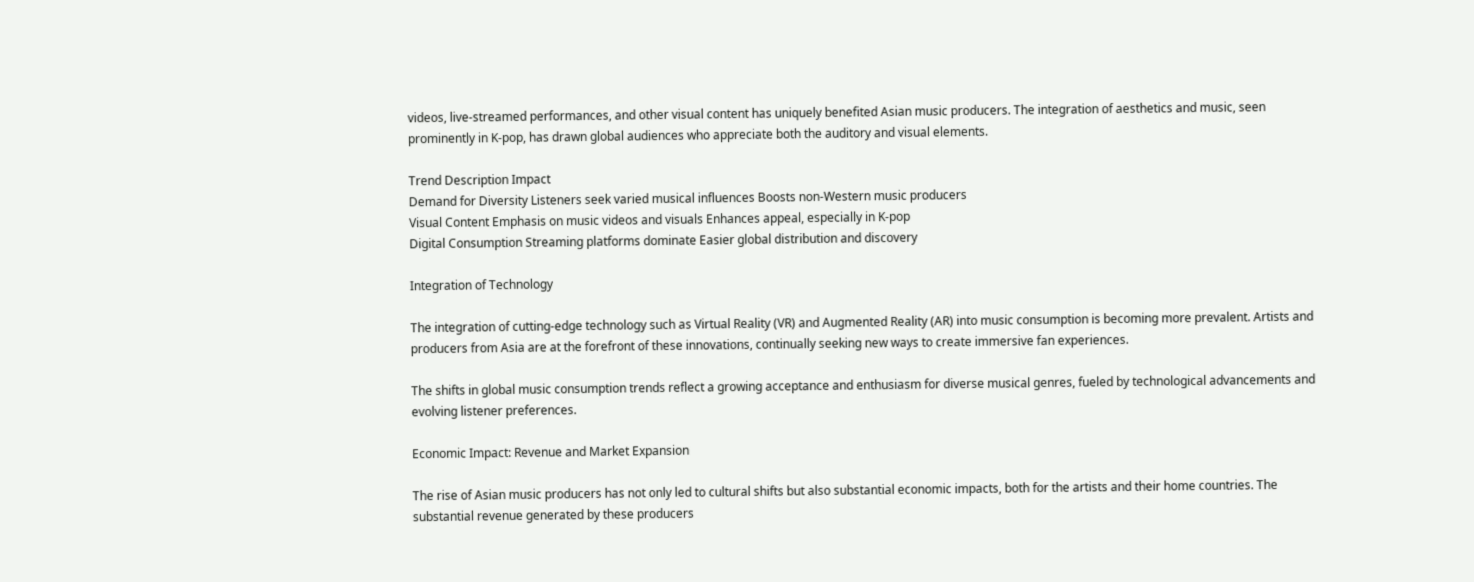videos, live-streamed performances, and other visual content has uniquely benefited Asian music producers. The integration of aesthetics and music, seen prominently in K-pop, has drawn global audiences who appreciate both the auditory and visual elements.

Trend Description Impact
Demand for Diversity Listeners seek varied musical influences Boosts non-Western music producers
Visual Content Emphasis on music videos and visuals Enhances appeal, especially in K-pop
Digital Consumption Streaming platforms dominate Easier global distribution and discovery

Integration of Technology

The integration of cutting-edge technology such as Virtual Reality (VR) and Augmented Reality (AR) into music consumption is becoming more prevalent. Artists and producers from Asia are at the forefront of these innovations, continually seeking new ways to create immersive fan experiences.

The shifts in global music consumption trends reflect a growing acceptance and enthusiasm for diverse musical genres, fueled by technological advancements and evolving listener preferences.

Economic Impact: Revenue and Market Expansion

The rise of Asian music producers has not only led to cultural shifts but also substantial economic impacts, both for the artists and their home countries. The substantial revenue generated by these producers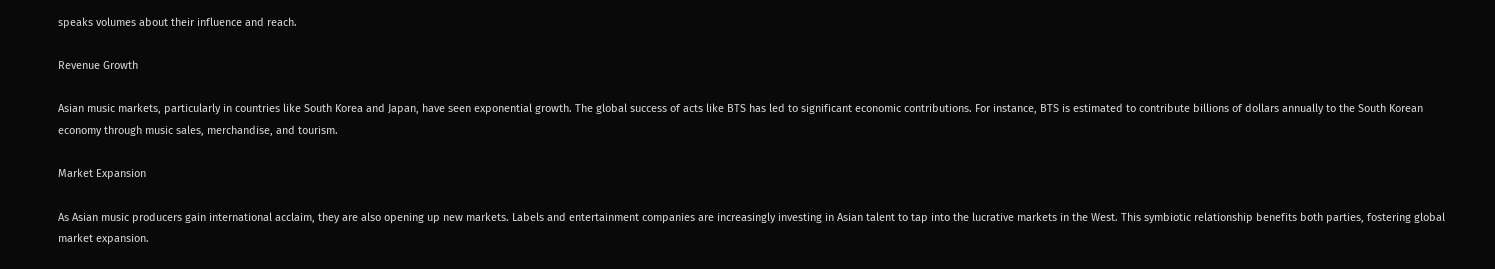speaks volumes about their influence and reach.

Revenue Growth

Asian music markets, particularly in countries like South Korea and Japan, have seen exponential growth. The global success of acts like BTS has led to significant economic contributions. For instance, BTS is estimated to contribute billions of dollars annually to the South Korean economy through music sales, merchandise, and tourism.

Market Expansion

As Asian music producers gain international acclaim, they are also opening up new markets. Labels and entertainment companies are increasingly investing in Asian talent to tap into the lucrative markets in the West. This symbiotic relationship benefits both parties, fostering global market expansion.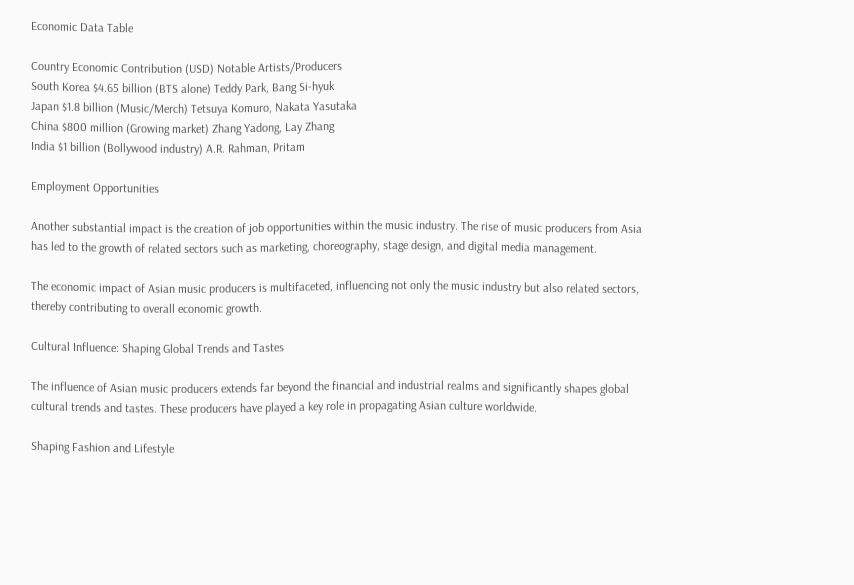Economic Data Table

Country Economic Contribution (USD) Notable Artists/Producers
South Korea $4.65 billion (BTS alone) Teddy Park, Bang Si-hyuk
Japan $1.8 billion (Music/Merch) Tetsuya Komuro, Nakata Yasutaka
China $800 million (Growing market) Zhang Yadong, Lay Zhang
India $1 billion (Bollywood industry) A.R. Rahman, Pritam

Employment Opportunities

Another substantial impact is the creation of job opportunities within the music industry. The rise of music producers from Asia has led to the growth of related sectors such as marketing, choreography, stage design, and digital media management.

The economic impact of Asian music producers is multifaceted, influencing not only the music industry but also related sectors, thereby contributing to overall economic growth.

Cultural Influence: Shaping Global Trends and Tastes

The influence of Asian music producers extends far beyond the financial and industrial realms and significantly shapes global cultural trends and tastes. These producers have played a key role in propagating Asian culture worldwide.

Shaping Fashion and Lifestyle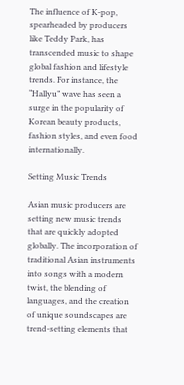The influence of K-pop, spearheaded by producers like Teddy Park, has transcended music to shape global fashion and lifestyle trends. For instance, the “Hallyu” wave has seen a surge in the popularity of Korean beauty products, fashion styles, and even food internationally.

Setting Music Trends

Asian music producers are setting new music trends that are quickly adopted globally. The incorporation of traditional Asian instruments into songs with a modern twist, the blending of languages, and the creation of unique soundscapes are trend-setting elements that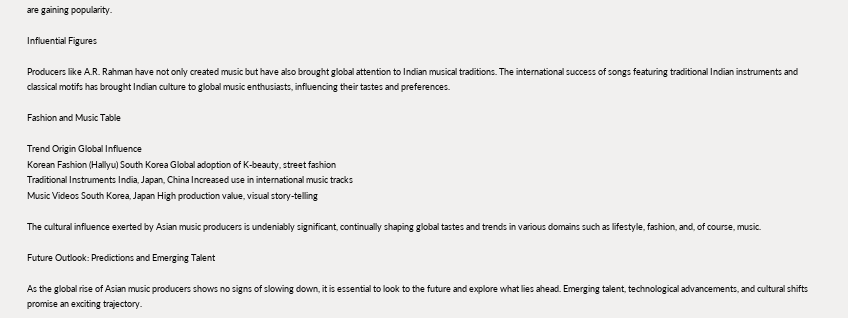are gaining popularity.

Influential Figures

Producers like A.R. Rahman have not only created music but have also brought global attention to Indian musical traditions. The international success of songs featuring traditional Indian instruments and classical motifs has brought Indian culture to global music enthusiasts, influencing their tastes and preferences.

Fashion and Music Table

Trend Origin Global Influence
Korean Fashion (Hallyu) South Korea Global adoption of K-beauty, street fashion
Traditional Instruments India, Japan, China Increased use in international music tracks
Music Videos South Korea, Japan High production value, visual story-telling

The cultural influence exerted by Asian music producers is undeniably significant, continually shaping global tastes and trends in various domains such as lifestyle, fashion, and, of course, music.

Future Outlook: Predictions and Emerging Talent

As the global rise of Asian music producers shows no signs of slowing down, it is essential to look to the future and explore what lies ahead. Emerging talent, technological advancements, and cultural shifts promise an exciting trajectory.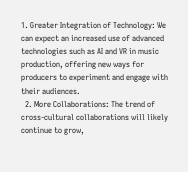1. Greater Integration of Technology: We can expect an increased use of advanced technologies such as AI and VR in music production, offering new ways for producers to experiment and engage with their audiences.
  2. More Collaborations: The trend of cross-cultural collaborations will likely continue to grow,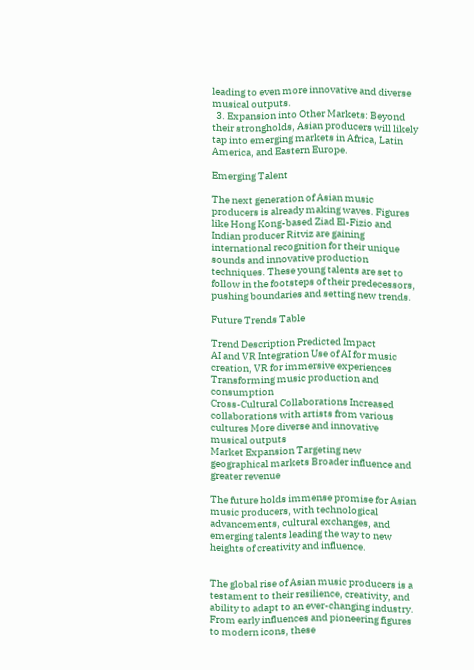leading to even more innovative and diverse musical outputs.
  3. Expansion into Other Markets: Beyond their strongholds, Asian producers will likely tap into emerging markets in Africa, Latin America, and Eastern Europe.

Emerging Talent

The next generation of Asian music producers is already making waves. Figures like Hong Kong-based Ziad El-Fizio and Indian producer Ritviz are gaining international recognition for their unique sounds and innovative production techniques. These young talents are set to follow in the footsteps of their predecessors, pushing boundaries and setting new trends.

Future Trends Table

Trend Description Predicted Impact
AI and VR Integration Use of AI for music creation, VR for immersive experiences Transforming music production and consumption
Cross-Cultural Collaborations Increased collaborations with artists from various cultures More diverse and innovative musical outputs
Market Expansion Targeting new geographical markets Broader influence and greater revenue

The future holds immense promise for Asian music producers, with technological advancements, cultural exchanges, and emerging talents leading the way to new heights of creativity and influence.


The global rise of Asian music producers is a testament to their resilience, creativity, and ability to adapt to an ever-changing industry. From early influences and pioneering figures to modern icons, these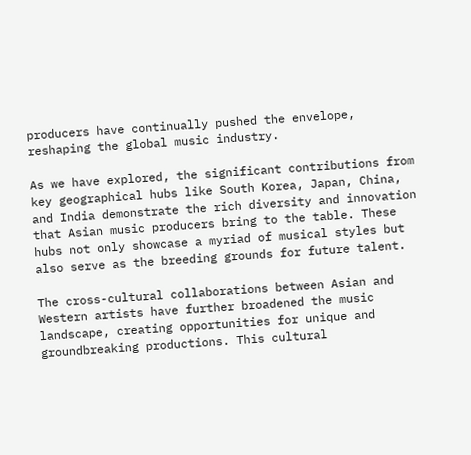producers have continually pushed the envelope, reshaping the global music industry.

As we have explored, the significant contributions from key geographical hubs like South Korea, Japan, China, and India demonstrate the rich diversity and innovation that Asian music producers bring to the table. These hubs not only showcase a myriad of musical styles but also serve as the breeding grounds for future talent.

The cross-cultural collaborations between Asian and Western artists have further broadened the music landscape, creating opportunities for unique and groundbreaking productions. This cultural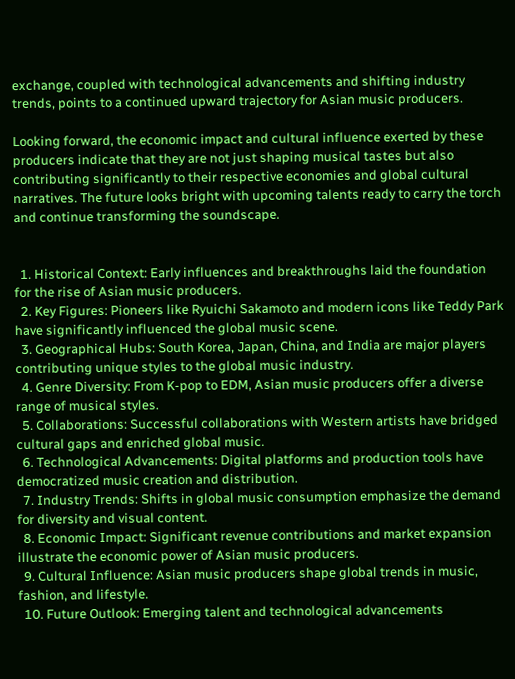exchange, coupled with technological advancements and shifting industry trends, points to a continued upward trajectory for Asian music producers.

Looking forward, the economic impact and cultural influence exerted by these producers indicate that they are not just shaping musical tastes but also contributing significantly to their respective economies and global cultural narratives. The future looks bright with upcoming talents ready to carry the torch and continue transforming the soundscape.


  1. Historical Context: Early influences and breakthroughs laid the foundation for the rise of Asian music producers.
  2. Key Figures: Pioneers like Ryuichi Sakamoto and modern icons like Teddy Park have significantly influenced the global music scene.
  3. Geographical Hubs: South Korea, Japan, China, and India are major players contributing unique styles to the global music industry.
  4. Genre Diversity: From K-pop to EDM, Asian music producers offer a diverse range of musical styles.
  5. Collaborations: Successful collaborations with Western artists have bridged cultural gaps and enriched global music.
  6. Technological Advancements: Digital platforms and production tools have democratized music creation and distribution.
  7. Industry Trends: Shifts in global music consumption emphasize the demand for diversity and visual content.
  8. Economic Impact: Significant revenue contributions and market expansion illustrate the economic power of Asian music producers.
  9. Cultural Influence: Asian music producers shape global trends in music, fashion, and lifestyle.
  10. Future Outlook: Emerging talent and technological advancements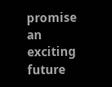promise an exciting future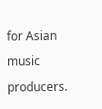for Asian music producers.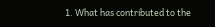1. What has contributed to the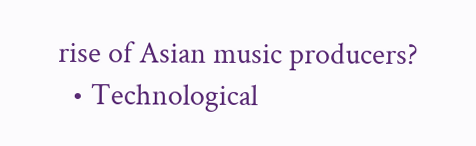rise of Asian music producers?
  • Technological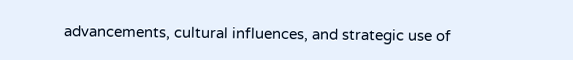advancements, cultural influences, and strategic use of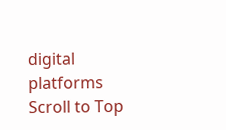digital platforms
Scroll to Top